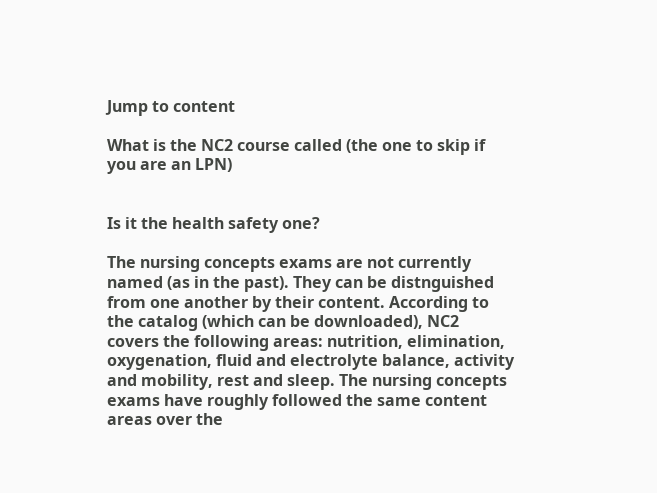Jump to content

What is the NC2 course called (the one to skip if you are an LPN)


Is it the health safety one?

The nursing concepts exams are not currently named (as in the past). They can be distnguished from one another by their content. According to the catalog (which can be downloaded), NC2 covers the following areas: nutrition, elimination, oxygenation, fluid and electrolyte balance, activity and mobility, rest and sleep. The nursing concepts exams have roughly followed the same content areas over the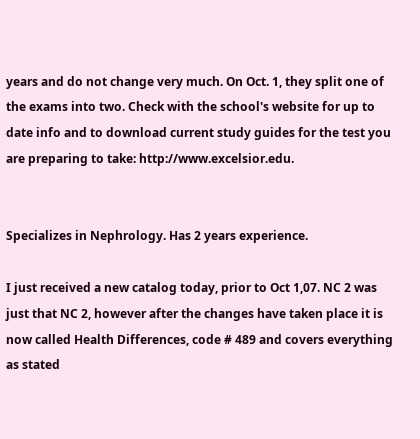years and do not change very much. On Oct. 1, they split one of the exams into two. Check with the school's website for up to date info and to download current study guides for the test you are preparing to take: http://www.excelsior.edu.


Specializes in Nephrology. Has 2 years experience.

I just received a new catalog today, prior to Oct 1,07. NC 2 was just that NC 2, however after the changes have taken place it is now called Health Differences, code # 489 and covers everything as stated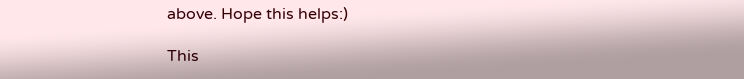above. Hope this helps:)

This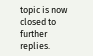topic is now closed to further replies.